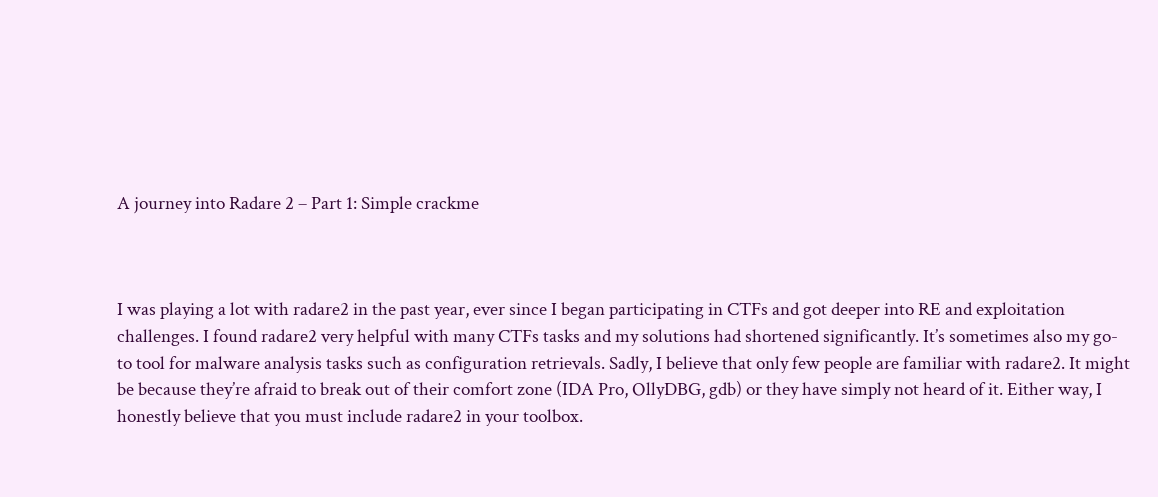A journey into Radare 2 – Part 1: Simple crackme



I was playing a lot with radare2 in the past year, ever since I began participating in CTFs and got deeper into RE and exploitation challenges. I found radare2 very helpful with many CTFs tasks and my solutions had shortened significantly. It’s sometimes also my go-to tool for malware analysis tasks such as configuration retrievals. Sadly, I believe that only few people are familiar with radare2. It might be because they’re afraid to break out of their comfort zone (IDA Pro, OllyDBG, gdb) or they have simply not heard of it. Either way, I honestly believe that you must include radare2 in your toolbox.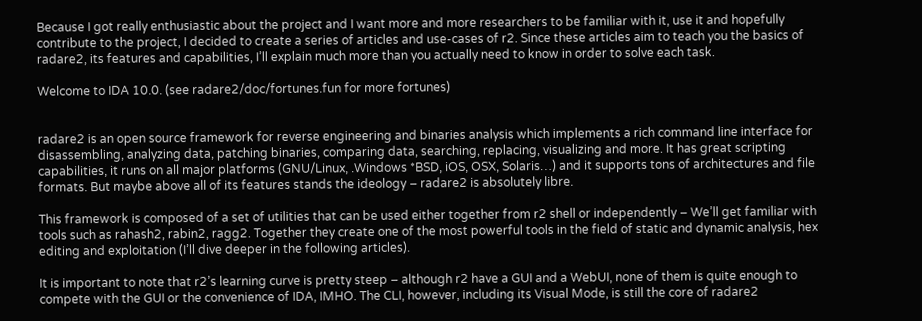Because I got really enthusiastic about the project and I want more and more researchers to be familiar with it, use it and hopefully contribute to the project, I decided to create a series of articles and use-cases of r2. Since these articles aim to teach you the basics of radare2, its features and capabilities, I’ll explain much more than you actually need to know in order to solve each task.

Welcome to IDA 10.0. (see radare2/doc/fortunes.fun for more fortunes)


radare2 is an open source framework for reverse engineering and binaries analysis which implements a rich command line interface for disassembling, analyzing data, patching binaries, comparing data, searching, replacing, visualizing and more. It has great scripting capabilities, it runs on all major platforms (GNU/Linux, .Windows *BSD, iOS, OSX, Solaris…) and it supports tons of architectures and file formats. But maybe above all of its features stands the ideology – radare2 is absolutely libre.

This framework is composed of a set of utilities that can be used either together from r2 shell or independently – We’ll get familiar with tools such as rahash2, rabin2, ragg2. Together they create one of the most powerful tools in the field of static and dynamic analysis, hex editing and exploitation (I’ll dive deeper in the following articles).

It is important to note that r2’s learning curve is pretty steep – although r2 have a GUI and a WebUI, none of them is quite enough to compete with the GUI or the convenience of IDA, IMHO. The CLI, however, including its Visual Mode, is still the core of radare2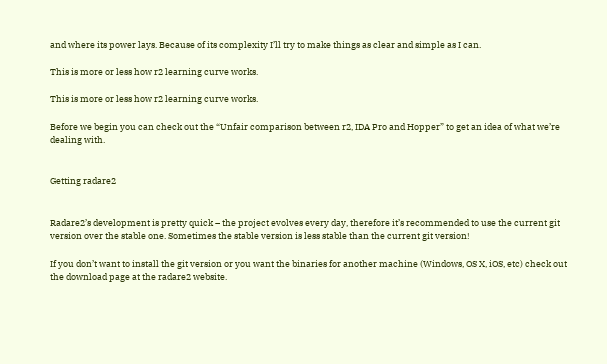and where its power lays. Because of its complexity I’ll try to make things as clear and simple as I can.

This is more or less how r2 learning curve works.

This is more or less how r2 learning curve works.

Before we begin you can check out the “Unfair comparison between r2, IDA Pro and Hopper” to get an idea of what we’re dealing with.


Getting radare2


Radare2’s development is pretty quick – the project evolves every day, therefore it’s recommended to use the current git version over the stable one. Sometimes the stable version is less stable than the current git version!

If you don’t want to install the git version or you want the binaries for another machine (Windows, OS X, iOS, etc) check out the download page at the radare2 website.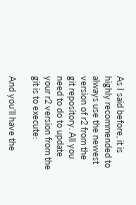As I said before, it is highly recommended to always use the newest version of r2 from the git repository. All you need to do to update your r2 version from the git is to execute:

And you’ll have the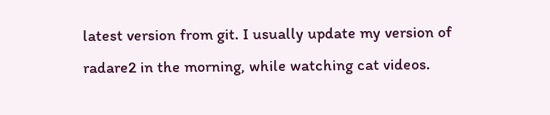latest version from git. I usually update my version of radare2 in the morning, while watching cat videos.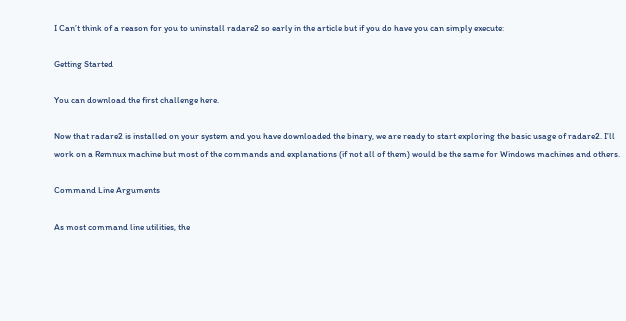I Can’t think of a reason for you to uninstall radare2 so early in the article but if you do have you can simply execute:

Getting Started

You can download the first challenge here.

Now that radare2 is installed on your system and you have downloaded the binary, we are ready to start exploring the basic usage of radare2. I’ll work on a Remnux machine but most of the commands and explanations (if not all of them) would be the same for Windows machines and others.

Command Line Arguments

As most command line utilities, the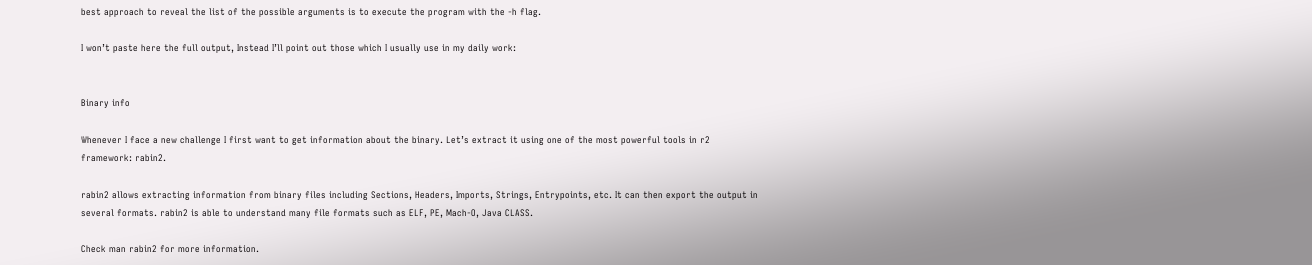best approach to reveal the list of the possible arguments is to execute the program with the -h flag.

I won’t paste here the full output, Instead I’ll point out those which I usually use in my daily work:


Binary info

Whenever I face a new challenge I first want to get information about the binary. Let’s extract it using one of the most powerful tools in r2 framework: rabin2.

rabin2 allows extracting information from binary files including Sections, Headers, Imports, Strings, Entrypoints, etc. It can then export the output in several formats. rabin2 is able to understand many file formats such as ELF, PE, Mach-O, Java CLASS.

Check man rabin2 for more information.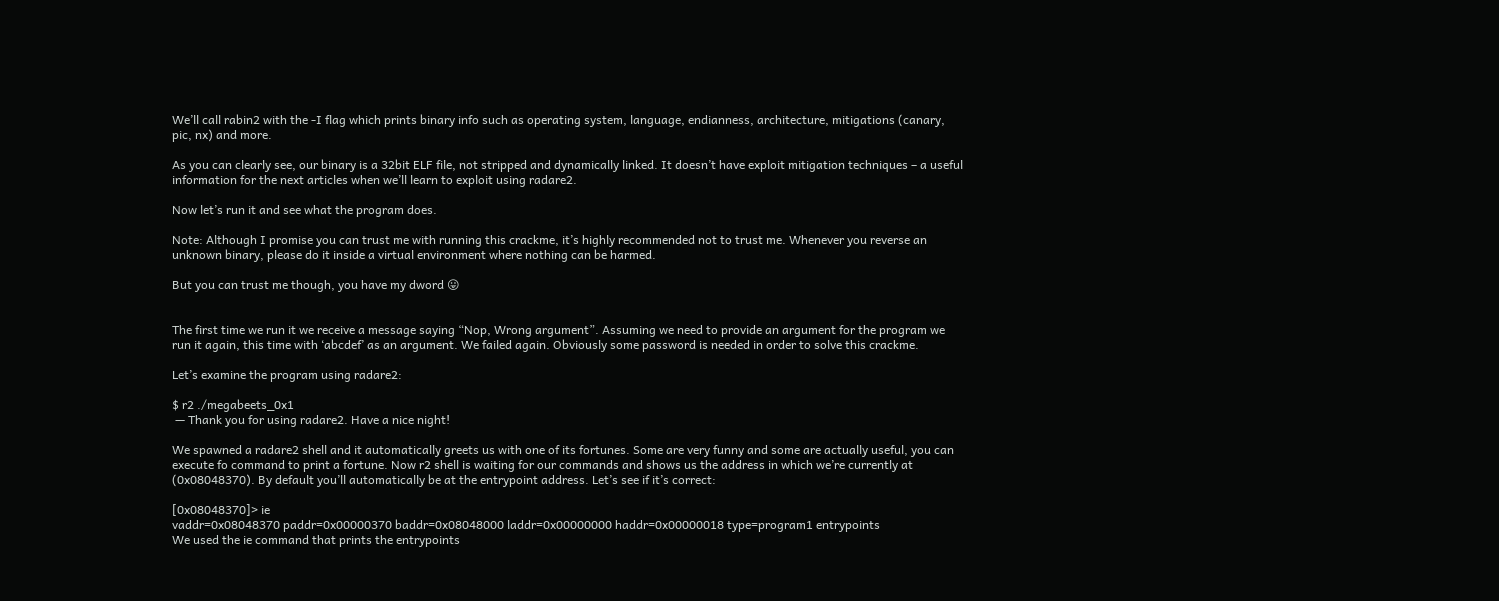We’ll call rabin2 with the -I flag which prints binary info such as operating system, language, endianness, architecture, mitigations (canary, pic, nx) and more.

As you can clearly see, our binary is a 32bit ELF file, not stripped and dynamically linked. It doesn’t have exploit mitigation techniques – a useful information for the next articles when we’ll learn to exploit using radare2.

Now let’s run it and see what the program does.

Note: Although I promise you can trust me with running this crackme, it’s highly recommended not to trust me. Whenever you reverse an unknown binary, please do it inside a virtual environment where nothing can be harmed.

But you can trust me though, you have my dword 😛


The first time we run it we receive a message saying “Nop, Wrong argument”. Assuming we need to provide an argument for the program we run it again, this time with ‘abcdef’ as an argument. We failed again. Obviously some password is needed in order to solve this crackme.

Let’s examine the program using radare2:

$ r2 ./megabeets_0x1
 — Thank you for using radare2. Have a nice night!

We spawned a radare2 shell and it automatically greets us with one of its fortunes. Some are very funny and some are actually useful, you can execute fo command to print a fortune. Now r2 shell is waiting for our commands and shows us the address in which we’re currently at (0x08048370). By default you’ll automatically be at the entrypoint address. Let’s see if it’s correct:

[0x08048370]> ie
vaddr=0x08048370 paddr=0x00000370 baddr=0x08048000 laddr=0x00000000 haddr=0x00000018 type=program1 entrypoints
We used the ie command that prints the entrypoints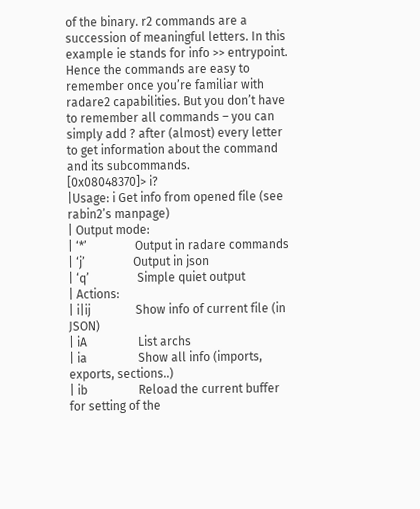of the binary. r2 commands are a succession of meaningful letters. In this example ie stands for info >> entrypoint. Hence the commands are easy to remember once you’re familiar with radare2 capabilities. But you don’t have to remember all commands – you can simply add ? after (almost) every letter to get information about the command and its subcommands.
[0x08048370]> i?
|Usage: i Get info from opened file (see rabin2’s manpage)
| Output mode:
| ‘*’                Output in radare commands
| ‘j’                Output in json
| ‘q’                Simple quiet output
| Actions:
| i|ij               Show info of current file (in JSON)
| iA                 List archs
| ia                 Show all info (imports, exports, sections..)
| ib                 Reload the current buffer for setting of the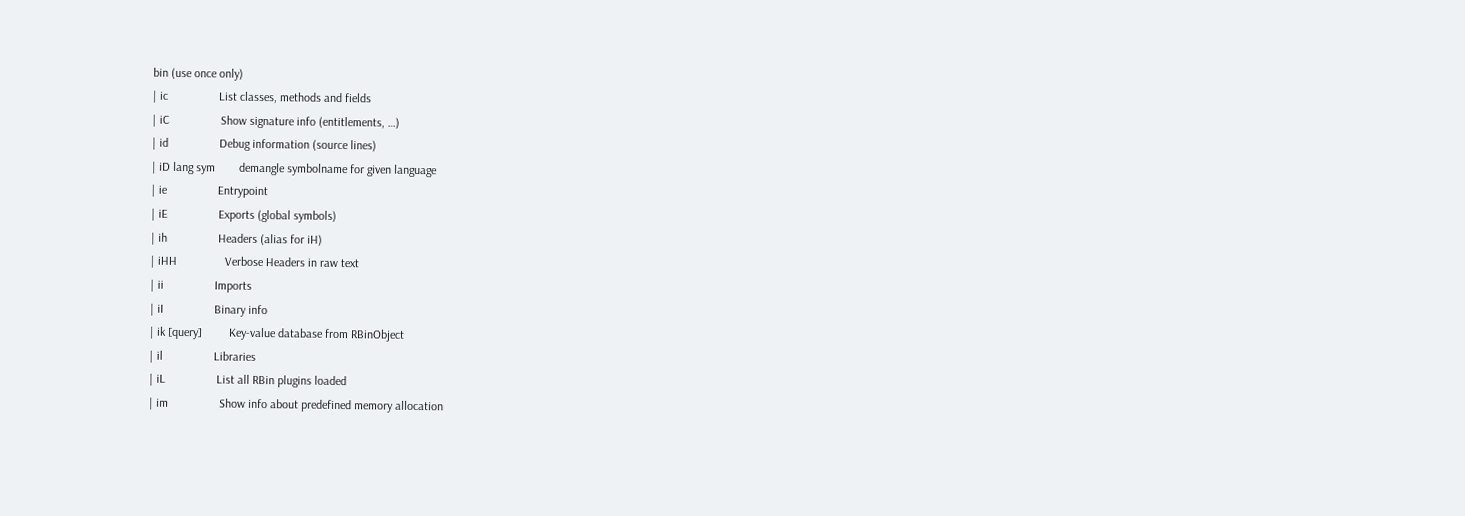bin (use once only)
| ic                 List classes, methods and fields
| iC                 Show signature info (entitlements, …)
| id                 Debug information (source lines)
| iD lang sym        demangle symbolname for given language
| ie                 Entrypoint
| iE                 Exports (global symbols)
| ih                 Headers (alias for iH)
| iHH                Verbose Headers in raw text
| ii                 Imports
| iI                 Binary info
| ik [query]         Key-value database from RBinObject
| il                 Libraries
| iL                 List all RBin plugins loaded
| im                 Show info about predefined memory allocation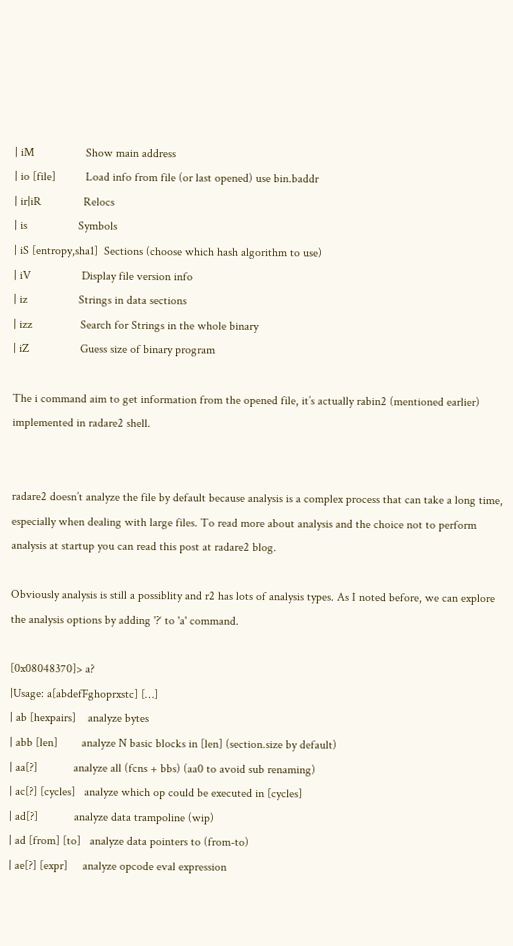| iM                 Show main address
| io [file]          Load info from file (or last opened) use bin.baddr
| ir|iR              Relocs
| is                 Symbols
| iS [entropy,sha1]  Sections (choose which hash algorithm to use)
| iV                 Display file version info
| iz                 Strings in data sections
| izz                Search for Strings in the whole binary
| iZ                 Guess size of binary program

The i command aim to get information from the opened file, it’s actually rabin2 (mentioned earlier) implemented in radare2 shell.


radare2 doesn’t analyze the file by default because analysis is a complex process that can take a long time, especially when dealing with large files. To read more about analysis and the choice not to perform analysis at startup you can read this post at radare2 blog.

Obviously analysis is still a possiblity and r2 has lots of analysis types. As I noted before, we can explore the analysis options by adding '?‘ to 'a' command.

[0x08048370]> a?
|Usage: a[abdefFghoprxstc] […]
| ab [hexpairs]    analyze bytes
| abb [len]        analyze N basic blocks in [len] (section.size by default)
| aa[?]            analyze all (fcns + bbs) (aa0 to avoid sub renaming)
| ac[?] [cycles]   analyze which op could be executed in [cycles]
| ad[?]            analyze data trampoline (wip)
| ad [from] [to]   analyze data pointers to (from-to)
| ae[?] [expr]     analyze opcode eval expression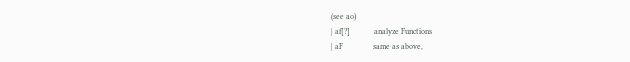(see ao)
| af[?]            analyze Functions
| aF               same as above,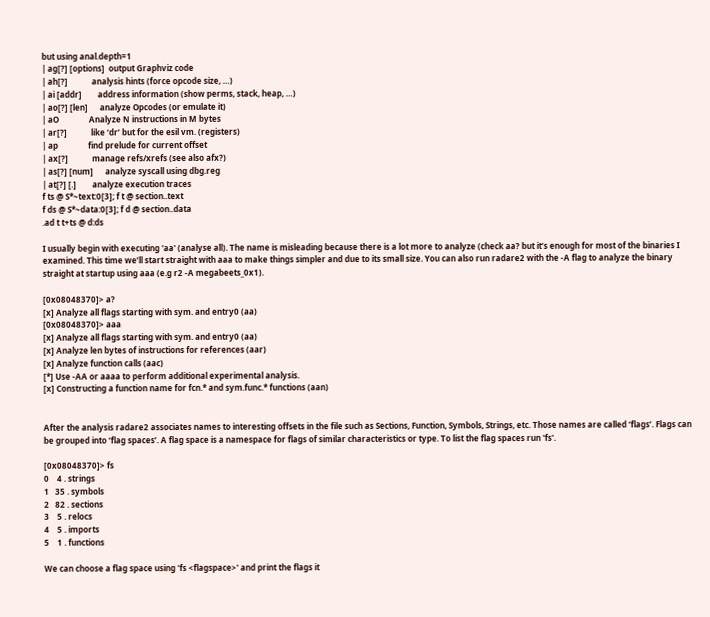but using anal.depth=1
| ag[?] [options]  output Graphviz code
| ah[?]            analysis hints (force opcode size, …)
| ai [addr]        address information (show perms, stack, heap, …)
| ao[?] [len]      analyze Opcodes (or emulate it)
| aO               Analyze N instructions in M bytes
| ar[?]            like ‘dr’ but for the esil vm. (registers)
| ap               find prelude for current offset
| ax[?]            manage refs/xrefs (see also afx?)
| as[?] [num]      analyze syscall using dbg.reg
| at[?] [.]        analyze execution traces
f ts @ S*~text:0[3]; f t @ section..text
f ds @ S*~data:0[3]; f d @ section..data
.ad t t+ts @ d:ds

I usually begin with executing 'aa' (analyse all). The name is misleading because there is a lot more to analyze (check aa? but it’s enough for most of the binaries I examined. This time we’ll start straight with aaa to make things simpler and due to its small size. You can also run radare2 with the -A flag to analyze the binary straight at startup using aaa (e.g r2 -A megabeets_0x1).

[0x08048370]> a?
[x] Analyze all flags starting with sym. and entry0 (aa)
[0x08048370]> aaa
[x] Analyze all flags starting with sym. and entry0 (aa)
[x] Analyze len bytes of instructions for references (aar)
[x] Analyze function calls (aac)
[*] Use -AA or aaaa to perform additional experimental analysis.
[x] Constructing a function name for fcn.* and sym.func.* functions (aan)


After the analysis radare2 associates names to interesting offsets in the file such as Sections, Function, Symbols, Strings, etc. Those names are called ‘flags’. Flags can be grouped into ‘flag spaces’. A flag space is a namespace for flags of similar characteristics or type. To list the flag spaces run 'fs'.

[0x08048370]> fs
0    4 . strings
1   35 . symbols
2   82 . sections
3    5 . relocs
4    5 . imports
5    1 . functions

We can choose a flag space using 'fs <flagspace>' and print the flags it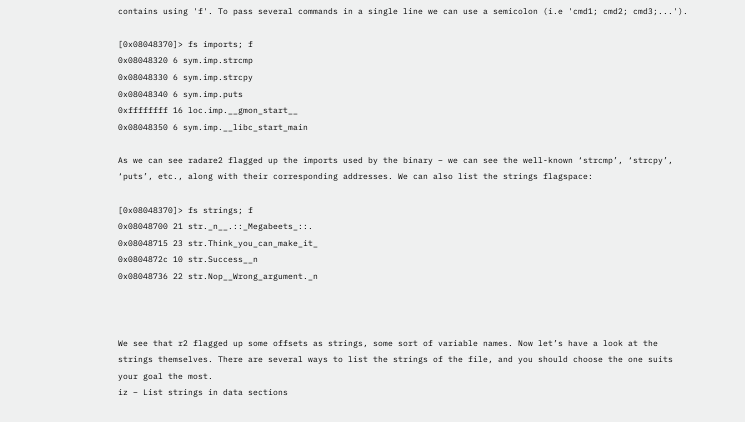contains using 'f'. To pass several commands in a single line we can use a semicolon (i.e 'cmd1; cmd2; cmd3;...').

[0x08048370]> fs imports; f
0x08048320 6 sym.imp.strcmp
0x08048330 6 sym.imp.strcpy
0x08048340 6 sym.imp.puts
0xffffffff 16 loc.imp.__gmon_start__
0x08048350 6 sym.imp.__libc_start_main

As we can see radare2 flagged up the imports used by the binary – we can see the well-known ‘strcmp’, ‘strcpy’, ‘puts’, etc., along with their corresponding addresses. We can also list the strings flagspace:

[0x08048370]> fs strings; f
0x08048700 21 str._n__.::_Megabeets_::.
0x08048715 23 str.Think_you_can_make_it_
0x0804872c 10 str.Success__n
0x08048736 22 str.Nop__Wrong_argument._n



We see that r2 flagged up some offsets as strings, some sort of variable names. Now let’s have a look at the strings themselves. There are several ways to list the strings of the file, and you should choose the one suits your goal the most.
iz – List strings in data sections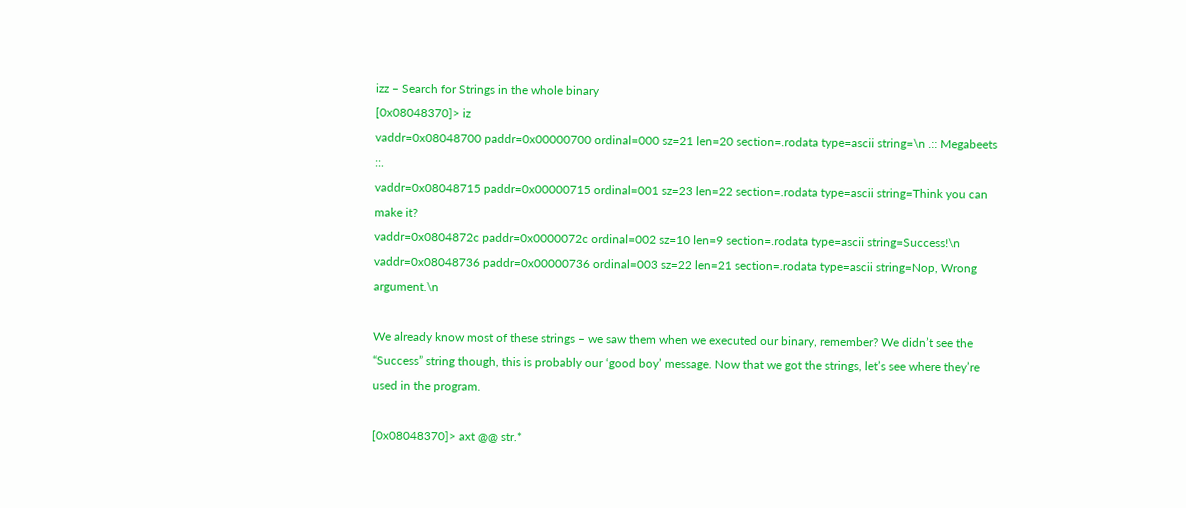izz – Search for Strings in the whole binary
[0x08048370]> iz
vaddr=0x08048700 paddr=0x00000700 ordinal=000 sz=21 len=20 section=.rodata type=ascii string=\n .:: Megabeets ::.
vaddr=0x08048715 paddr=0x00000715 ordinal=001 sz=23 len=22 section=.rodata type=ascii string=Think you can make it?
vaddr=0x0804872c paddr=0x0000072c ordinal=002 sz=10 len=9 section=.rodata type=ascii string=Success!\n
vaddr=0x08048736 paddr=0x00000736 ordinal=003 sz=22 len=21 section=.rodata type=ascii string=Nop, Wrong argument.\n

We already know most of these strings – we saw them when we executed our binary, remember? We didn’t see the “Success” string though, this is probably our ‘good boy’ message. Now that we got the strings, let’s see where they’re used in the program.

[0x08048370]> axt @@ str.*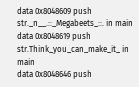data 0x8048609 push str._n__.::_Megabeets_::. in main
data 0x8048619 push str.Think_you_can_make_it_ in main
data 0x8048646 push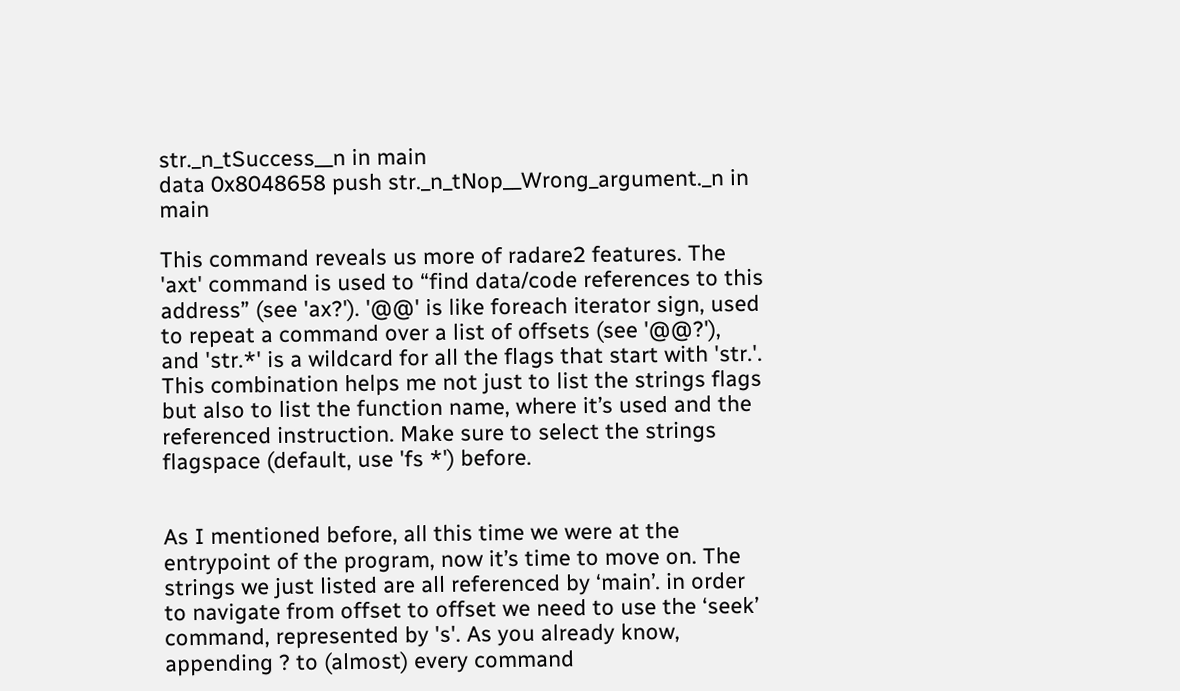str._n_tSuccess__n in main
data 0x8048658 push str._n_tNop__Wrong_argument._n in main

This command reveals us more of radare2 features. The 'axt' command is used to “find data/code references to this address” (see 'ax?'). '@@' is like foreach iterator sign, used to repeat a command over a list of offsets (see '@@?'), and 'str.*' is a wildcard for all the flags that start with 'str.'. This combination helps me not just to list the strings flags but also to list the function name, where it’s used and the referenced instruction. Make sure to select the strings flagspace (default, use 'fs *') before.


As I mentioned before, all this time we were at the entrypoint of the program, now it’s time to move on. The strings we just listed are all referenced by ‘main’. in order to navigate from offset to offset we need to use the ‘seek’ command, represented by 's'. As you already know, appending ? to (almost) every command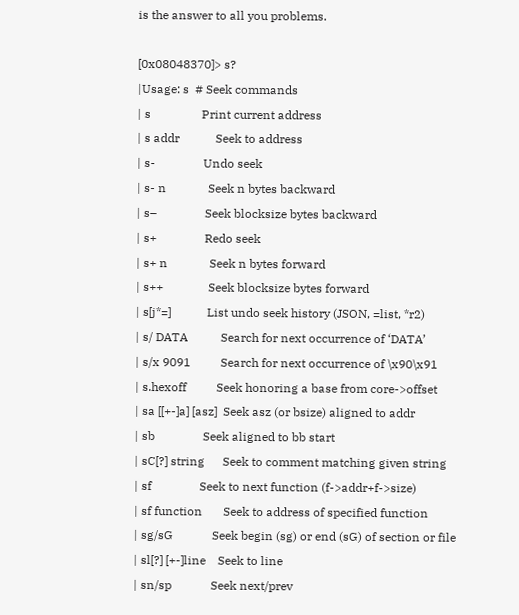is the answer to all you problems.

[0x08048370]> s?
|Usage: s  # Seek commands
| s                 Print current address
| s addr            Seek to address
| s-                Undo seek
| s- n              Seek n bytes backward
| s–                Seek blocksize bytes backward
| s+                Redo seek
| s+ n              Seek n bytes forward
| s++               Seek blocksize bytes forward
| s[j*=]            List undo seek history (JSON, =list, *r2)
| s/ DATA           Search for next occurrence of ‘DATA’
| s/x 9091          Search for next occurrence of \x90\x91
| s.hexoff          Seek honoring a base from core->offset
| sa [[+-]a] [asz]  Seek asz (or bsize) aligned to addr
| sb                Seek aligned to bb start
| sC[?] string      Seek to comment matching given string
| sf                Seek to next function (f->addr+f->size)
| sf function       Seek to address of specified function
| sg/sG             Seek begin (sg) or end (sG) of section or file
| sl[?] [+-]line    Seek to line
| sn/sp             Seek next/prev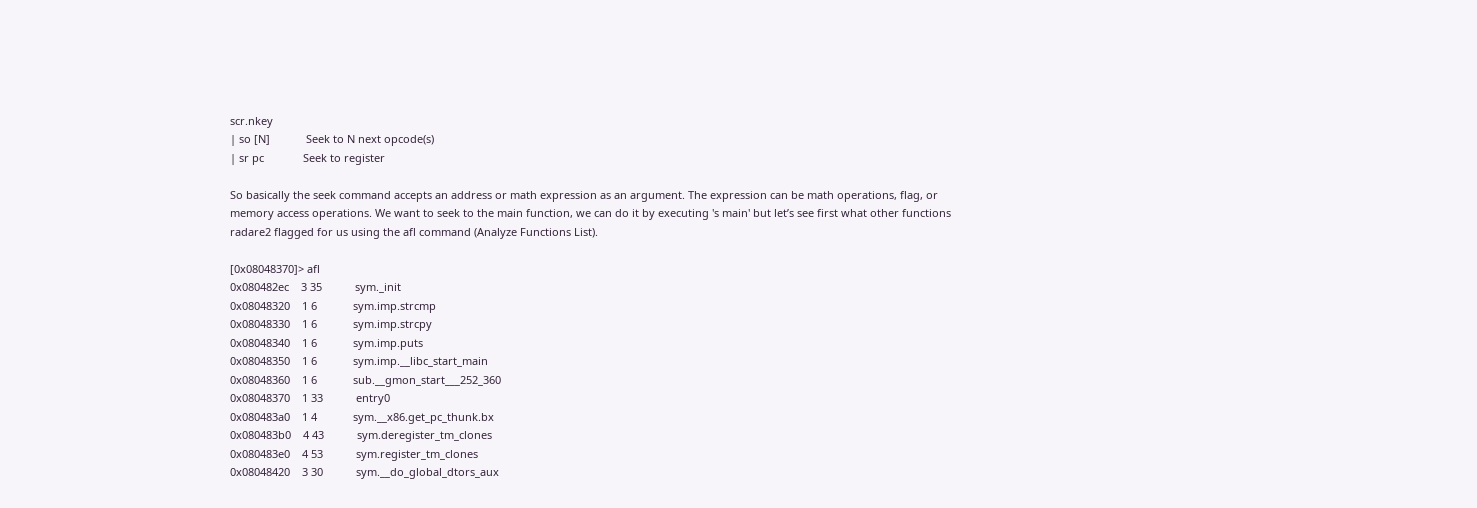scr.nkey
| so [N]            Seek to N next opcode(s)
| sr pc             Seek to register

So basically the seek command accepts an address or math expression as an argument. The expression can be math operations, flag, or memory access operations. We want to seek to the main function, we can do it by executing 's main' but let’s see first what other functions radare2 flagged for us using the afl command (Analyze Functions List).

[0x08048370]> afl
0x080482ec    3 35           sym._init
0x08048320    1 6            sym.imp.strcmp
0x08048330    1 6            sym.imp.strcpy
0x08048340    1 6            sym.imp.puts
0x08048350    1 6            sym.imp.__libc_start_main
0x08048360    1 6            sub.__gmon_start___252_360
0x08048370    1 33           entry0
0x080483a0    1 4            sym.__x86.get_pc_thunk.bx
0x080483b0    4 43           sym.deregister_tm_clones
0x080483e0    4 53           sym.register_tm_clones
0x08048420    3 30           sym.__do_global_dtors_aux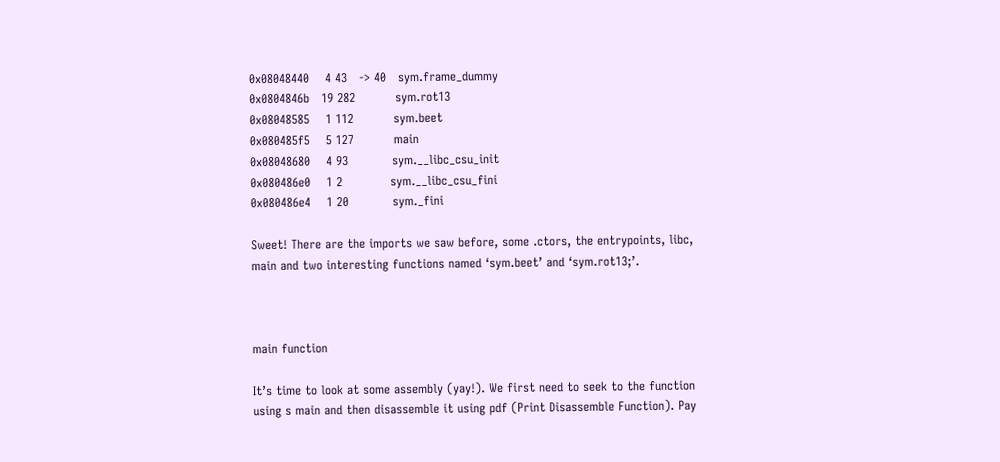0x08048440    4 43   -> 40   sym.frame_dummy
0x0804846b   19 282          sym.rot13
0x08048585    1 112          sym.beet
0x080485f5    5 127          main
0x08048680    4 93           sym.__libc_csu_init
0x080486e0    1 2            sym.__libc_csu_fini
0x080486e4    1 20           sym._fini

Sweet! There are the imports we saw before, some .ctors, the entrypoints, libc, main and two interesting functions named ‘sym.beet’ and ‘sym.rot13;’.



main function

It’s time to look at some assembly (yay!). We first need to seek to the function using s main and then disassemble it using pdf (Print Disassemble Function). Pay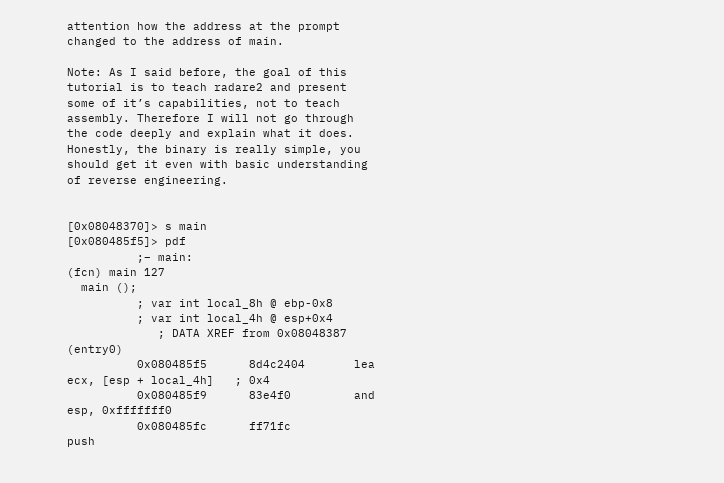attention how the address at the prompt changed to the address of main.

Note: As I said before, the goal of this tutorial is to teach radare2 and present some of it’s capabilities, not to teach assembly. Therefore I will not go through the code deeply and explain what it does. Honestly, the binary is really simple, you should get it even with basic understanding of reverse engineering.


[0x08048370]> s main
[0x080485f5]> pdf
          ;– main:
(fcn) main 127
  main ();
          ; var int local_8h @ ebp-0x8
          ; var int local_4h @ esp+0x4
             ; DATA XREF from 0x08048387 (entry0)
          0x080485f5      8d4c2404       lea ecx, [esp + local_4h]   ; 0x4
          0x080485f9      83e4f0         and esp, 0xfffffff0
          0x080485fc      ff71fc         push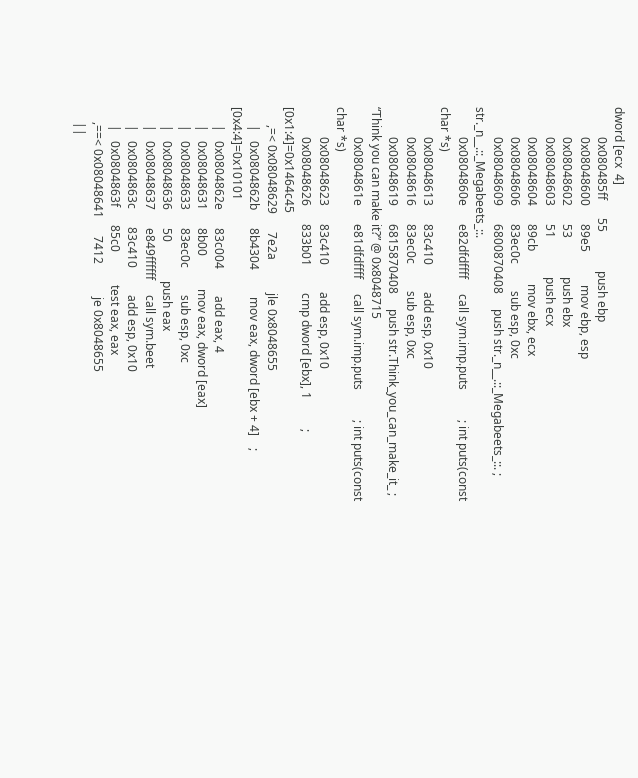dword [ecx  4]
          0x080485ff      55             push ebp
          0x08048600      89e5           mov ebp, esp
          0x08048602      53             push ebx
          0x08048603      51             push ecx
          0x08048604      89cb           mov ebx, ecx
          0x08048606      83ec0c         sub esp, 0xc
          0x08048609      6800870408     push str._n__.::_Megabeets_::. ; str._n__.::_Megabeets_::.
          0x0804860e      e82dfdffff     call sym.imp.puts          ; int puts(const char *s)
          0x08048613      83c410         add esp, 0x10
          0x08048616      83ec0c         sub esp, 0xc
          0x08048619      6815870408     push str.Think_you_can_make_it_ ; “Think you can make it?” @ 0x8048715
          0x0804861e      e81dfdffff     call sym.imp.puts          ; int puts(const char *s)
          0x08048623      83c410         add esp, 0x10
          0x08048626      833b01         cmp dword [ebx], 1          ; [0x1:4]=0x1464c45
      ,=< 0x08048629      7e2a           jle 0x8048655
      |   0x0804862b      8b4304         mov eax, dword [ebx + 4]    ; [0x4:4]=0x10101
      |   0x0804862e      83c004         add eax, 4
      |   0x08048631      8b00           mov eax, dword [eax]
      |   0x08048633      83ec0c         sub esp, 0xc
      |   0x08048636      50             push eax
      |   0x08048637      e849ffffff     call sym.beet
      |   0x0804863c      83c410         add esp, 0x10
      |   0x0804863f      85c0           test eax, eax
     ,==< 0x08048641      7412           je 0x8048655
     ||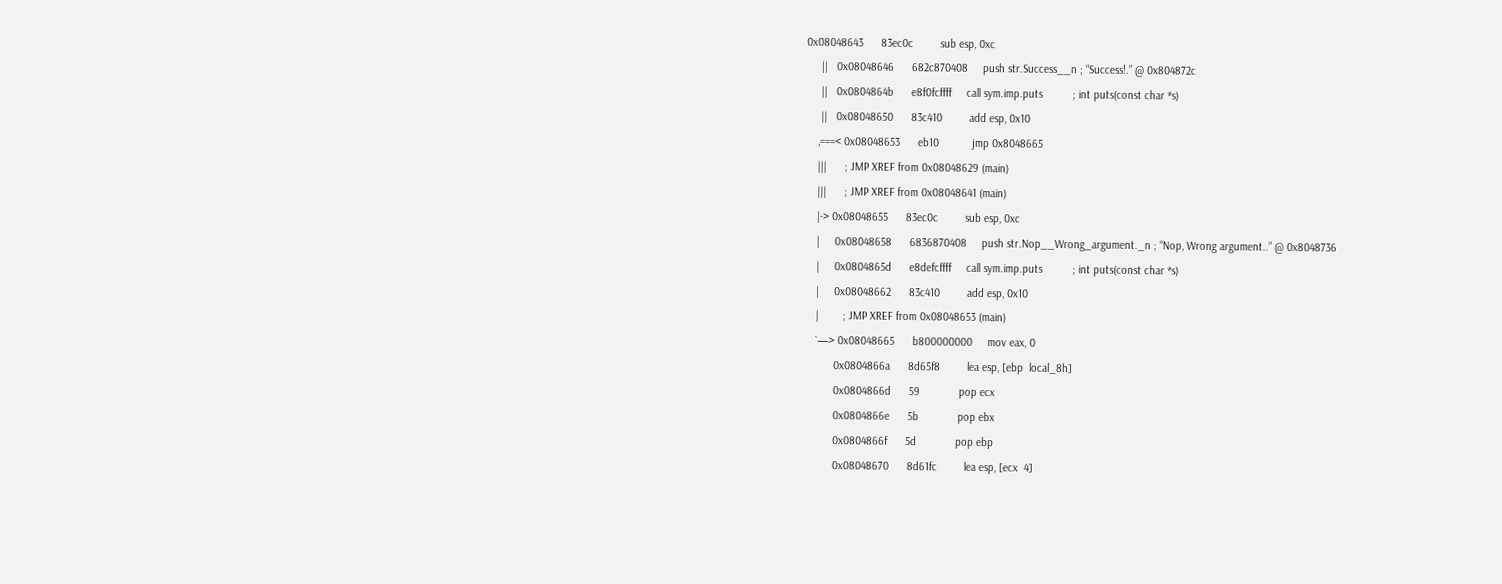0x08048643      83ec0c         sub esp, 0xc
     ||   0x08048646      682c870408     push str.Success__n ; “Success!.” @ 0x804872c
     ||   0x0804864b      e8f0fcffff     call sym.imp.puts          ; int puts(const char *s)
     ||   0x08048650      83c410         add esp, 0x10
    ,===< 0x08048653      eb10           jmp 0x8048665
    |||      ; JMP XREF from 0x08048629 (main)
    |||      ; JMP XREF from 0x08048641 (main)
    |-> 0x08048655      83ec0c         sub esp, 0xc
    |     0x08048658      6836870408     push str.Nop__Wrong_argument._n ; “Nop, Wrong argument..” @ 0x8048736
    |     0x0804865d      e8defcffff     call sym.imp.puts          ; int puts(const char *s)
    |     0x08048662      83c410         add esp, 0x10
    |        ; JMP XREF from 0x08048653 (main)
    `—> 0x08048665      b800000000     mov eax, 0
          0x0804866a      8d65f8         lea esp, [ebp  local_8h]
          0x0804866d      59             pop ecx
          0x0804866e      5b             pop ebx
          0x0804866f      5d             pop ebp
          0x08048670      8d61fc         lea esp, [ecx  4]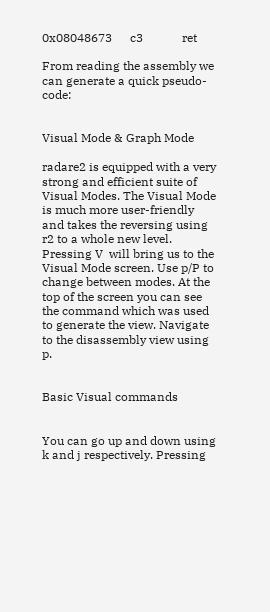0x08048673      c3             ret

From reading the assembly we can generate a quick pseudo-code:


Visual Mode & Graph Mode

radare2 is equipped with a very strong and efficient suite of Visual Modes. The Visual Mode is much more user-friendly and takes the reversing using r2 to a whole new level. Pressing V  will bring us to the Visual Mode screen. Use p/P to change between modes. At the top of the screen you can see the command which was used to generate the view. Navigate to the disassembly view using p.


Basic Visual commands


You can go up and down using k and j respectively. Pressing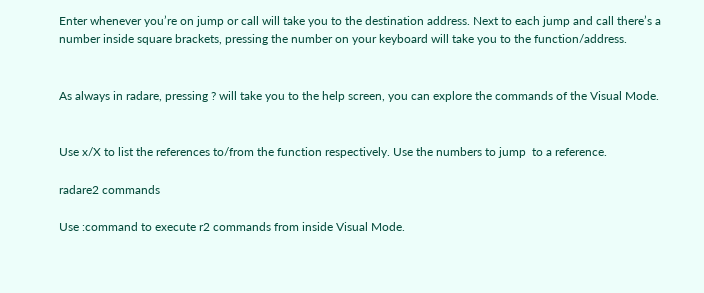Enter whenever you’re on jump or call will take you to the destination address. Next to each jump and call there’s a number inside square brackets, pressing the number on your keyboard will take you to the function/address.


As always in radare, pressing ? will take you to the help screen, you can explore the commands of the Visual Mode.


Use x/X to list the references to/from the function respectively. Use the numbers to jump  to a reference.

radare2 commands

Use :command to execute r2 commands from inside Visual Mode.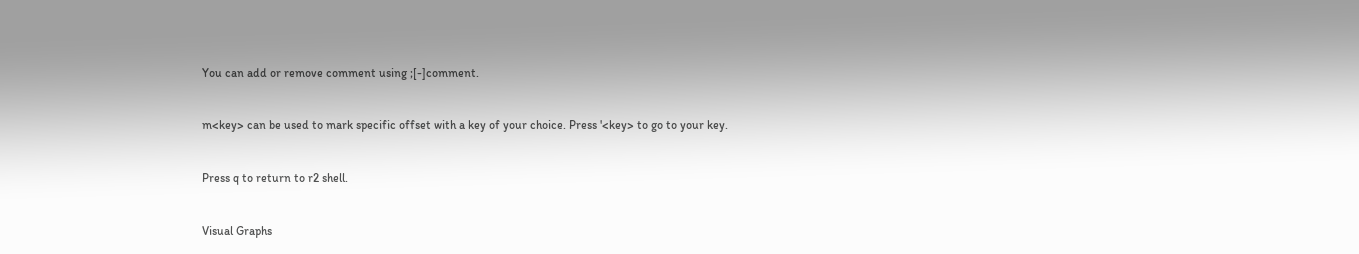You can add or remove comment using ;[-]comment.


m<key> can be used to mark specific offset with a key of your choice. Press '<key> to go to your key.


Press q to return to r2 shell.


Visual Graphs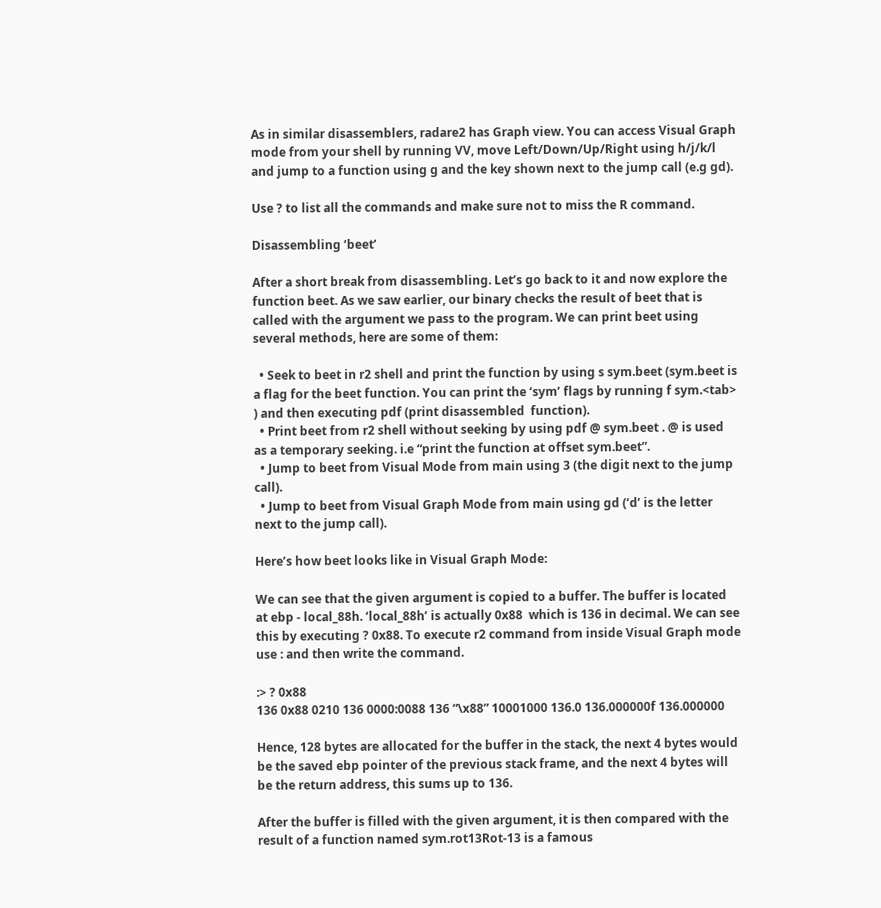As in similar disassemblers, radare2 has Graph view. You can access Visual Graph mode from your shell by running VV, move Left/Down/Up/Right using h/j/k/l and jump to a function using g and the key shown next to the jump call (e.g gd).

Use ? to list all the commands and make sure not to miss the R command.

Disassembling ‘beet’

After a short break from disassembling. Let’s go back to it and now explore the function beet. As we saw earlier, our binary checks the result of beet that is called with the argument we pass to the program. We can print beet using several methods, here are some of them:

  • Seek to beet in r2 shell and print the function by using s sym.beet (sym.beet is a flag for the beet function. You can print the ‘sym’ flags by running f sym.<tab> ) and then executing pdf (print disassembled  function).
  • Print beet from r2 shell without seeking by using pdf @ sym.beet . @ is used as a temporary seeking. i.e “print the function at offset sym.beet”.
  • Jump to beet from Visual Mode from main using 3 (the digit next to the jump call).
  • Jump to beet from Visual Graph Mode from main using gd (‘d’ is the letter next to the jump call).

Here’s how beet looks like in Visual Graph Mode:

We can see that the given argument is copied to a buffer. The buffer is located at ebp - local_88h. ‘local_88h’ is actually 0x88  which is 136 in decimal. We can see this by executing ? 0x88. To execute r2 command from inside Visual Graph mode use : and then write the command.

:> ? 0x88
136 0x88 0210 136 0000:0088 136 “\x88” 10001000 136.0 136.000000f 136.000000

Hence, 128 bytes are allocated for the buffer in the stack, the next 4 bytes would be the saved ebp pointer of the previous stack frame, and the next 4 bytes will be the return address, this sums up to 136.

After the buffer is filled with the given argument, it is then compared with the result of a function named sym.rot13Rot-13 is a famous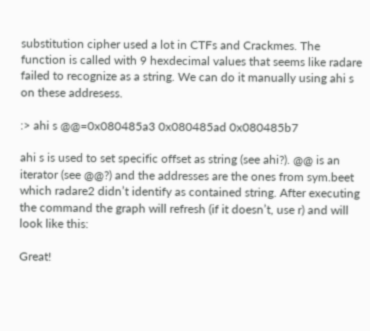substitution cipher used a lot in CTFs and Crackmes. The function is called with 9 hexdecimal values that seems like radare failed to recognize as a string. We can do it manually using ahi s on these addresess.

:> ahi s @@=0x080485a3 0x080485ad 0x080485b7

ahi s is used to set specific offset as string (see ahi?). @@ is an iterator (see @@?) and the addresses are the ones from sym.beet which radare2 didn’t identify as contained string. After executing the command the graph will refresh (if it doesn’t, use r) and will look like this:

Great!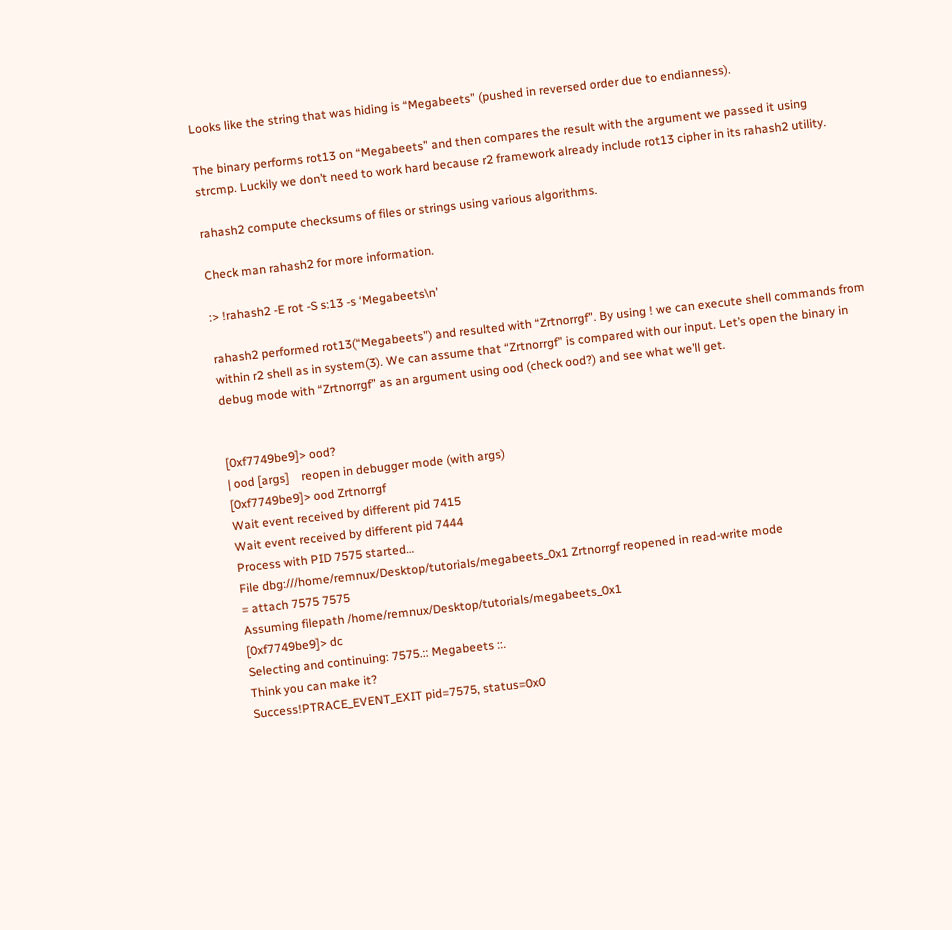Looks like the string that was hiding is “Megabeets” (pushed in reversed order due to endianness).

The binary performs rot13 on “Megabeets” and then compares the result with the argument we passed it using strcmp. Luckily we don’t need to work hard because r2 framework already include rot13 cipher in its rahash2 utility.

rahash2 compute checksums of files or strings using various algorithms.

Check man rahash2 for more information.

:> !rahash2 -E rot -S s:13 -s ‘Megabeets\n’

rahash2 performed rot13(“Megabeets”) and resulted with “Zrtnorrgf”. By using ! we can execute shell commands from within r2 shell as in system(3). We can assume that “Zrtnorrgf” is compared with our input. Let’s open the binary in debug mode with “Zrtnorrgf” as an argument using ood (check ood?) and see what we’ll get.


[0xf7749be9]> ood?
| ood [args]    reopen in debugger mode (with args)
[0xf7749be9]> ood Zrtnorrgf
Wait event received by different pid 7415
Wait event received by different pid 7444
Process with PID 7575 started…
File dbg:///home/remnux/Desktop/tutorials/megabeets_0x1 Zrtnorrgf reopened in read-write mode
= attach 7575 7575
Assuming filepath /home/remnux/Desktop/tutorials/megabeets_0x1
[0xf7749be9]> dc
Selecting and continuing: 7575.:: Megabeets ::.
Think you can make it?
Success!PTRACE_EVENT_EXIT pid=7575, status=0x0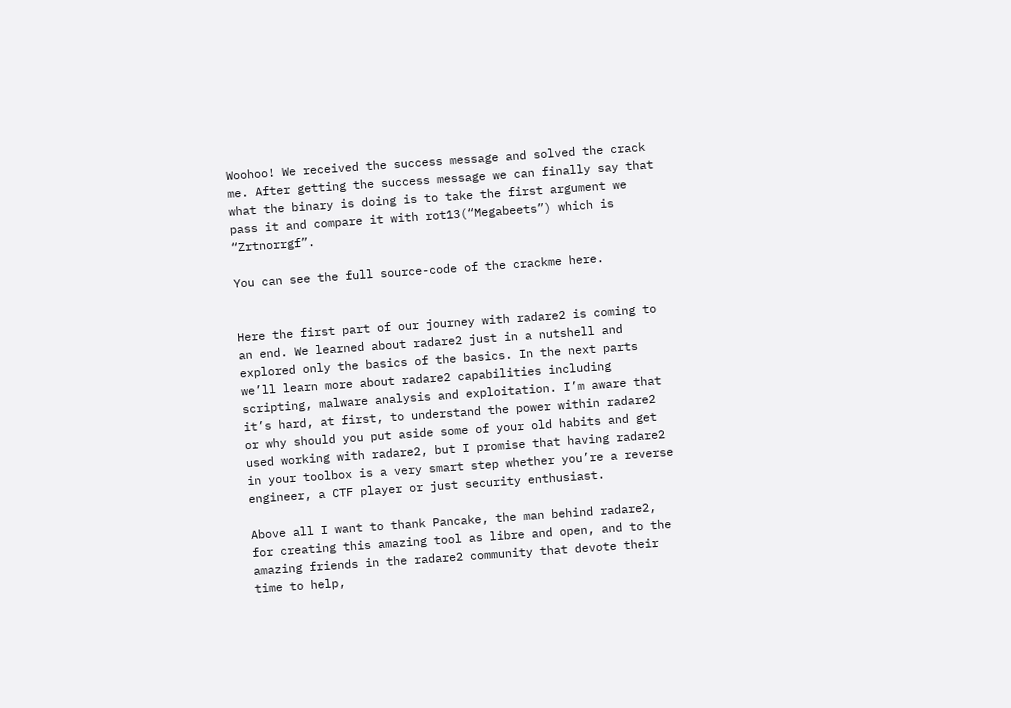Woohoo! We received the success message and solved the crack me. After getting the success message we can finally say that what the binary is doing is to take the first argument we pass it and compare it with rot13(“Megabeets”) which is “Zrtnorrgf”.

You can see the full source-code of the crackme here.


Here the first part of our journey with radare2 is coming to an end. We learned about radare2 just in a nutshell and explored only the basics of the basics. In the next parts we’ll learn more about radare2 capabilities including scripting, malware analysis and exploitation. I’m aware that it’s hard, at first, to understand the power within radare2 or why should you put aside some of your old habits and get used working with radare2, but I promise that having radare2 in your toolbox is a very smart step whether you’re a reverse engineer, a CTF player or just security enthusiast.

Above all I want to thank Pancake, the man behind radare2, for creating this amazing tool as libre and open, and to the amazing friends in the radare2 community that devote their time to help,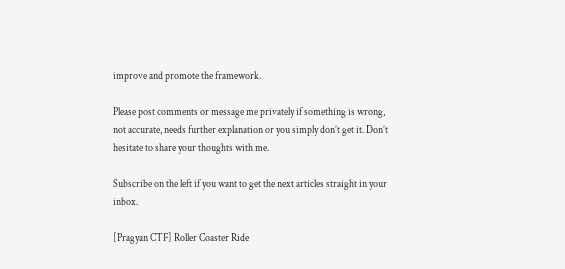improve and promote the framework.

Please post comments or message me privately if something is wrong, not accurate, needs further explanation or you simply don’t get it. Don’t hesitate to share your thoughts with me.

Subscribe on the left if you want to get the next articles straight in your inbox.

[Pragyan CTF] Roller Coaster Ride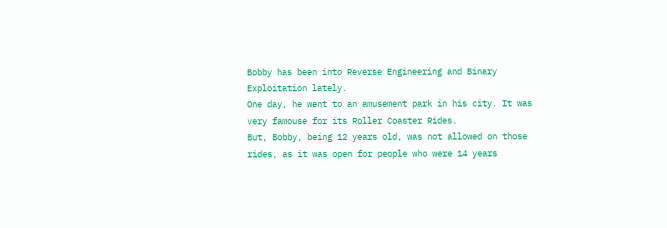Bobby has been into Reverse Engineering and Binary Exploitation lately.
One day, he went to an amusement park in his city. It was very famouse for its Roller Coaster Rides.
But, Bobby, being 12 years old, was not allowed on those rides, as it was open for people who were 14 years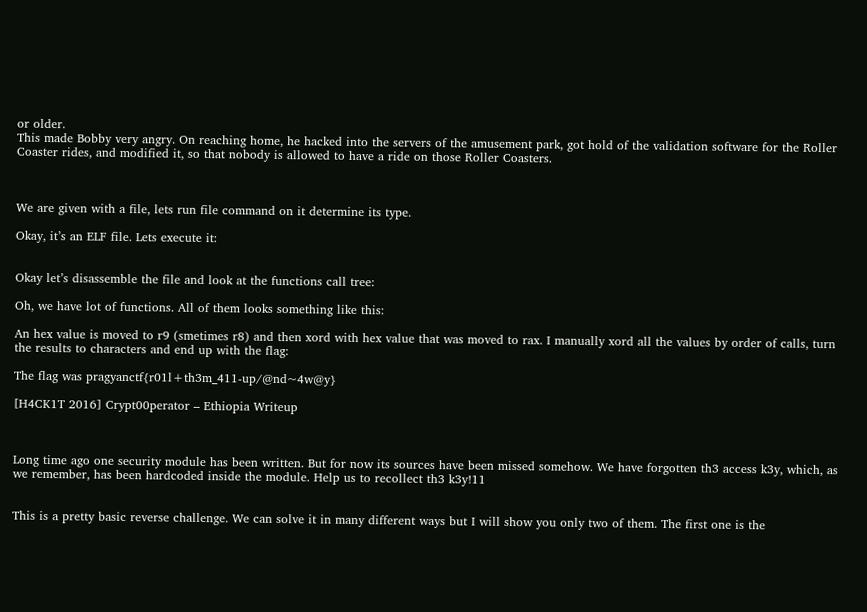or older.
This made Bobby very angry. On reaching home, he hacked into the servers of the amusement park, got hold of the validation software for the Roller Coaster rides, and modified it, so that nobody is allowed to have a ride on those Roller Coasters.



We are given with a file, lets run file command on it determine its type.

Okay, it’s an ELF file. Lets execute it:


Okay let’s disassemble the file and look at the functions call tree:

Oh, we have lot of functions. All of them looks something like this:

An hex value is moved to r9 (smetimes r8) and then xord with hex value that was moved to rax. I manually xord all the values by order of calls, turn the results to characters and end up with the flag:

The flag was pragyanctf{r01l+th3m_411-up/@nd~4w@y}

[H4CK1T 2016] Crypt00perator – Ethiopia Writeup



Long time ago one security module has been written. But for now its sources have been missed somehow. We have forgotten th3 access k3y, which, as we remember, has been hardcoded inside the module. Help us to recollect th3 k3y!11


This is a pretty basic reverse challenge. We can solve it in many different ways but I will show you only two of them. The first one is the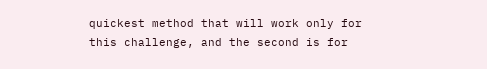quickest method that will work only for this challenge, and the second is for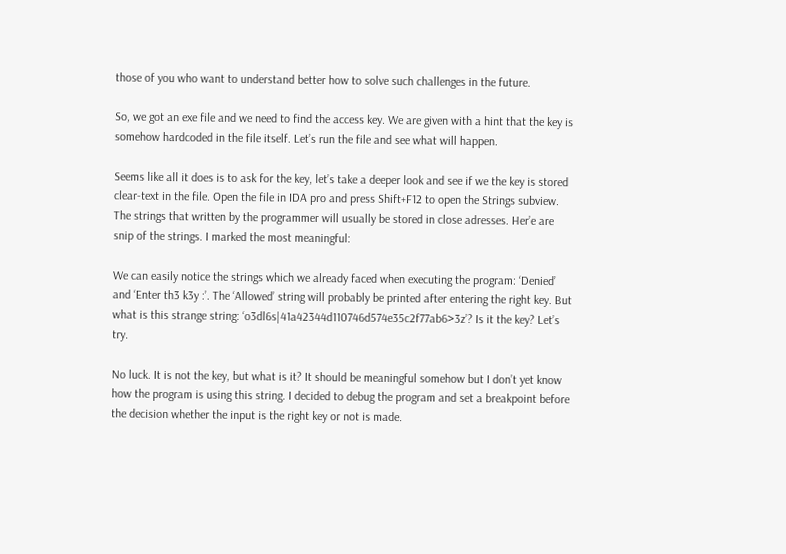those of you who want to understand better how to solve such challenges in the future.

So, we got an exe file and we need to find the access key. We are given with a hint that the key is somehow hardcoded in the file itself. Let’s run the file and see what will happen.

Seems like all it does is to ask for the key, let’s take a deeper look and see if we the key is stored clear-text in the file. Open the file in IDA pro and press Shift+F12 to open the Strings subview. The strings that written by the programmer will usually be stored in close adresses. Her’e are snip of the strings. I marked the most meaningful:

We can easily notice the strings which we already faced when executing the program: ‘Denied’ and ‘Enter th3 k3y :’. The ‘Allowed’ string will probably be printed after entering the right key. But what is this strange string: ‘o3dl6s|41a42344d110746d574e35c2f77ab6>3z’? Is it the key? Let’s try.

No luck. It is not the key, but what is it? It should be meaningful somehow but I don’t yet know how the program is using this string. I decided to debug the program and set a breakpoint before the decision whether the input is the right key or not is made.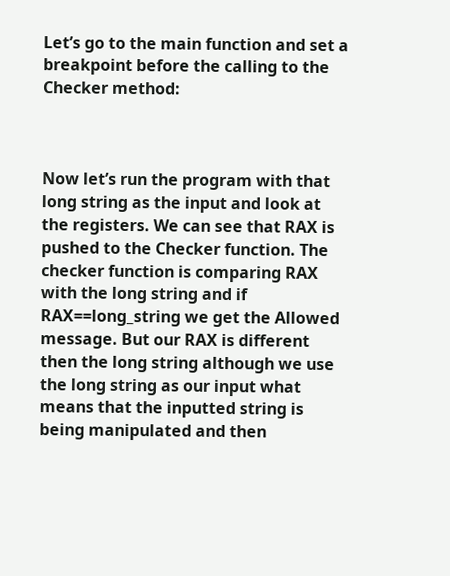Let’s go to the main function and set a breakpoint before the calling to the Checker method:



Now let’s run the program with that long string as the input and look at the registers. We can see that RAX is pushed to the Checker function. The checker function is comparing RAX with the long string and if RAX==long_string we get the Allowed message. But our RAX is different then the long string although we use the long string as our input what means that the inputted string is being manipulated and then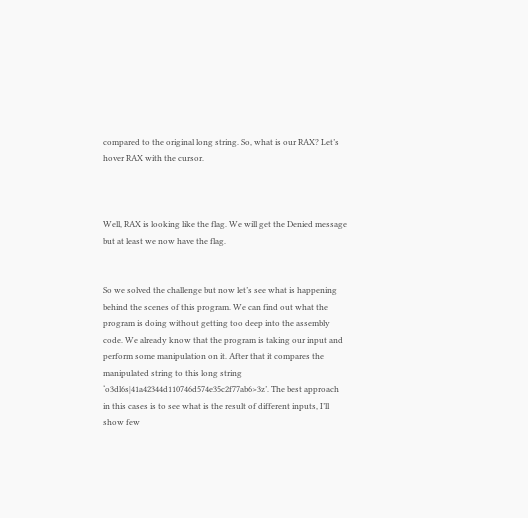compared to the original long string. So, what is our RAX? Let’s hover RAX with the cursor.



Well, RAX is looking like the flag. We will get the Denied message but at least we now have the flag.


So we solved the challenge but now let’s see what is happening behind the scenes of this program. We can find out what the program is doing without getting too deep into the assembly code. We already know that the program is taking our input and perform some manipulation on it. After that it compares the manipulated string to this long string ‘o3dl6s|41a42344d110746d574e35c2f77ab6>3z’. The best approach in this cases is to see what is the result of different inputs, I’ll show few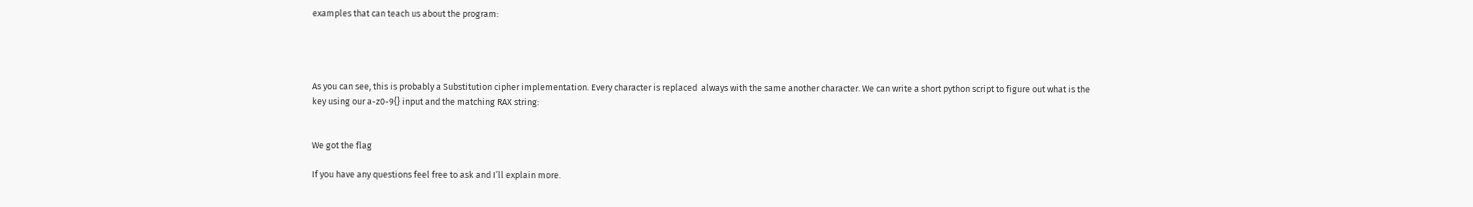examples that can teach us about the program:




As you can see, this is probably a Substitution cipher implementation. Every character is replaced  always with the same another character. We can write a short python script to figure out what is the key using our a-z0-9{} input and the matching RAX string:


We got the flag

If you have any questions feel free to ask and I’ll explain more.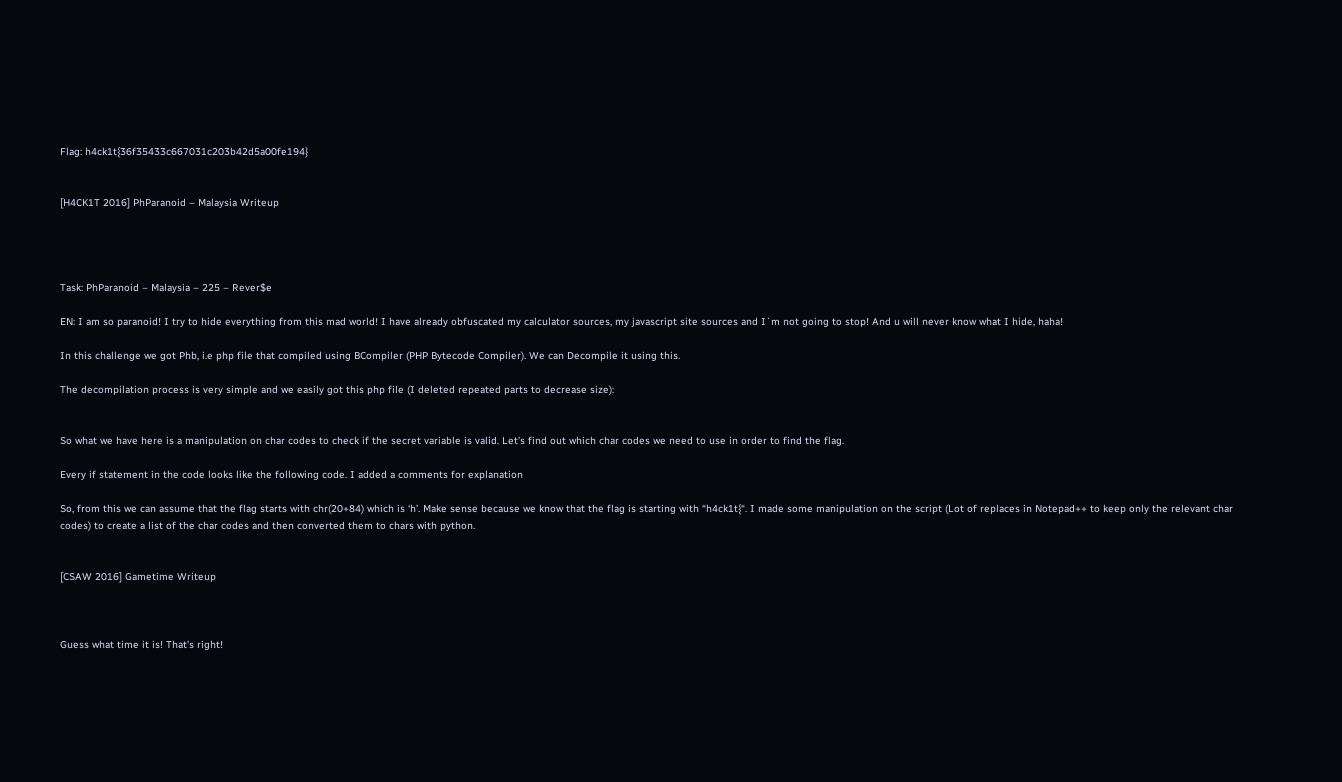Flag: h4ck1t{36f35433c667031c203b42d5a00fe194}


[H4CK1T 2016] PhParanoid – Malaysia Writeup




Task: PhParanoid – Malaysia – 225 – Rever$e

EN: I am so paranoid! I try to hide everything from this mad world! I have already obfuscated my calculator sources, my javascript site sources and I`m not going to stop! And u will never know what I hide, haha!

In this challenge we got Phb, i.e php file that compiled using BCompiler (PHP Bytecode Compiler). We can Decompile it using this.

The decompilation process is very simple and we easily got this php file (I deleted repeated parts to decrease size):


So what we have here is a manipulation on char codes to check if the secret variable is valid. Let’s find out which char codes we need to use in order to find the flag.

Every if statement in the code looks like the following code. I added a comments for explanation

So, from this we can assume that the flag starts with chr(20+84) which is ‘h’. Make sense because we know that the flag is starting with “h4ck1t{“. I made some manipulation on the script (Lot of replaces in Notepad++ to keep only the relevant char codes) to create a list of the char codes and then converted them to chars with python.


[CSAW 2016] Gametime Writeup



Guess what time it is! That’s right!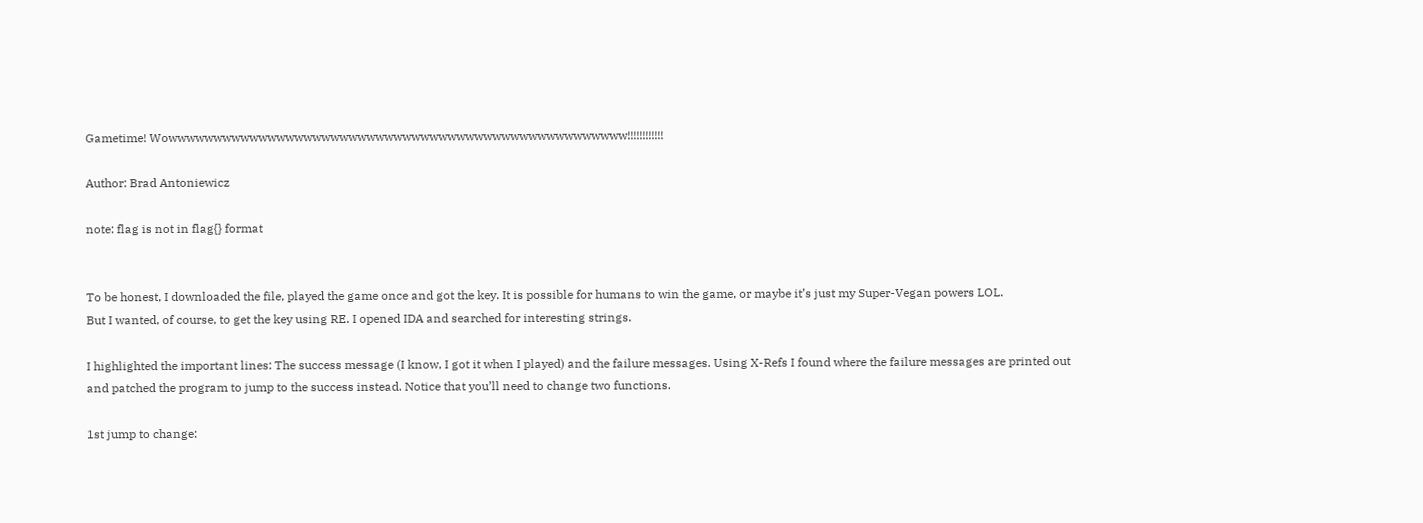Gametime! Wowwwwwwwwwwwwwwwwwwwwwwwwwwwwwwwwwwwwwwwwwwwwwwwwwww!!!!!!!!!!!!

Author: Brad Antoniewicz

note: flag is not in flag{} format


To be honest, I downloaded the file, played the game once and got the key. It is possible for humans to win the game, or maybe it’s just my Super-Vegan powers LOL.
But I wanted, of course, to get the key using RE. I opened IDA and searched for interesting strings.

I highlighted the important lines: The success message (I know, I got it when I played) and the failure messages. Using X-Refs I found where the failure messages are printed out and patched the program to jump to the success instead. Notice that you’ll need to change two functions.

1st jump to change: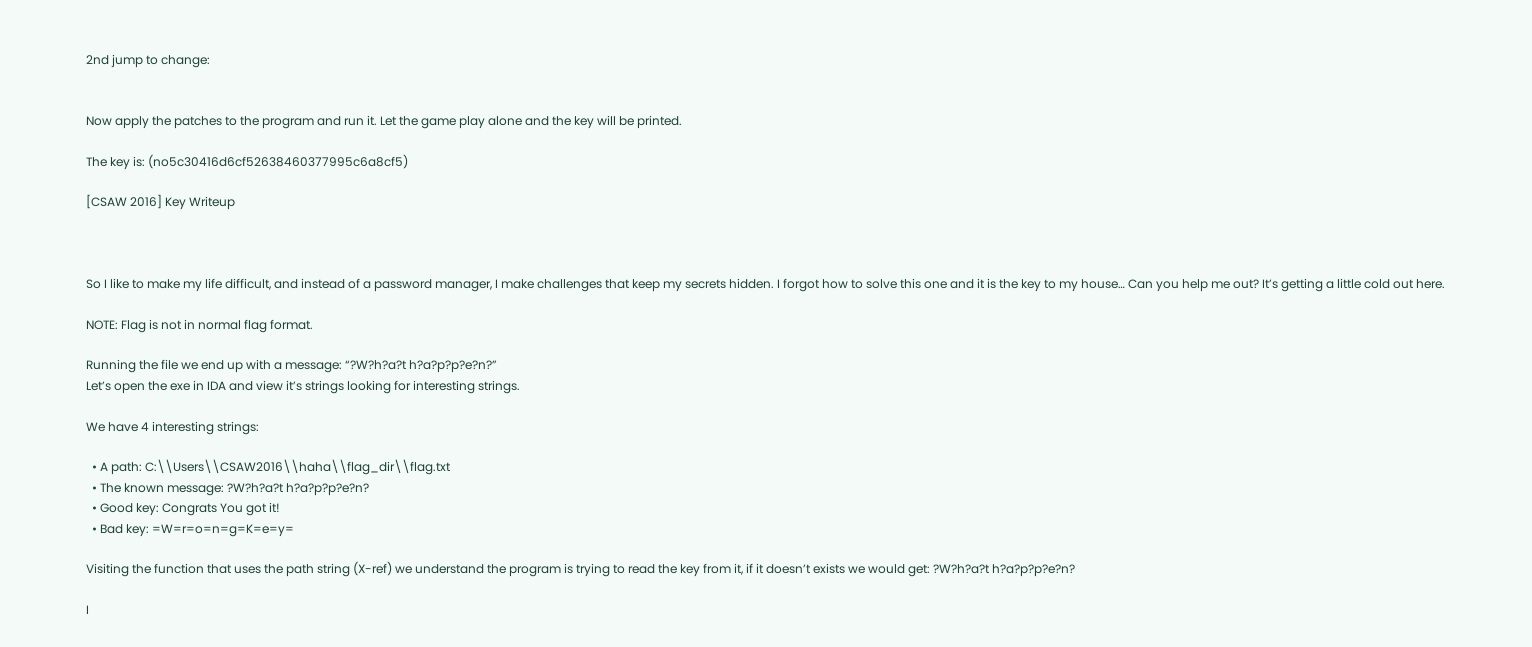2nd jump to change:


Now apply the patches to the program and run it. Let the game play alone and the key will be printed.

The key is: (no5c30416d6cf52638460377995c6a8cf5)

[CSAW 2016] Key Writeup



So I like to make my life difficult, and instead of a password manager, I make challenges that keep my secrets hidden. I forgot how to solve this one and it is the key to my house… Can you help me out? It’s getting a little cold out here.

NOTE: Flag is not in normal flag format.

Running the file we end up with a message: “?W?h?a?t h?a?p?p?e?n?”
Let’s open the exe in IDA and view it’s strings looking for interesting strings.

We have 4 interesting strings:

  • A path: C:\\Users\\CSAW2016\\haha\\flag_dir\\flag.txt
  • The known message: ?W?h?a?t h?a?p?p?e?n?
  • Good key: Congrats You got it!
  • Bad key: =W=r=o=n=g=K=e=y=

Visiting the function that uses the path string (X-ref) we understand the program is trying to read the key from it, if it doesn’t exists we would get: ?W?h?a?t h?a?p?p?e?n?

I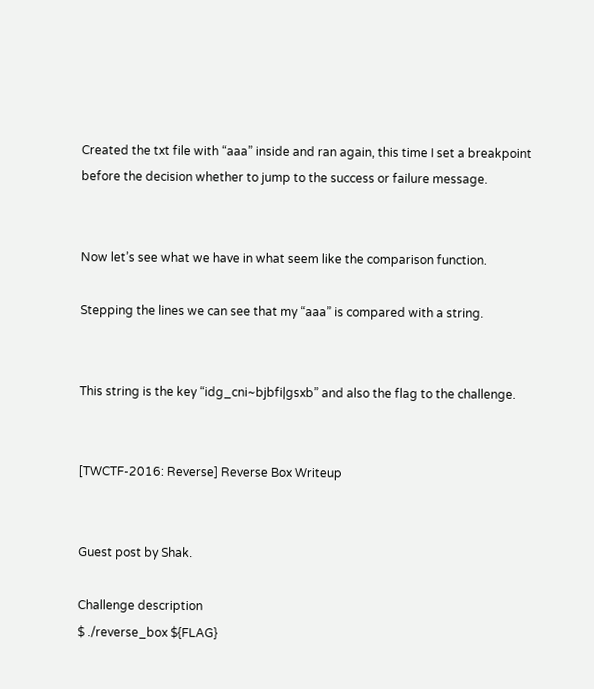Created the txt file with “aaa” inside and ran again, this time I set a breakpoint before the decision whether to jump to the success or failure message.


Now let’s see what we have in what seem like the comparison function.

Stepping the lines we can see that my “aaa” is compared with a string.


This string is the key “idg_cni~bjbfi|gsxb” and also the flag to the challenge.


[TWCTF-2016: Reverse] Reverse Box Writeup


Guest post by Shak.

Challenge description
$ ./reverse_box ${FLAG}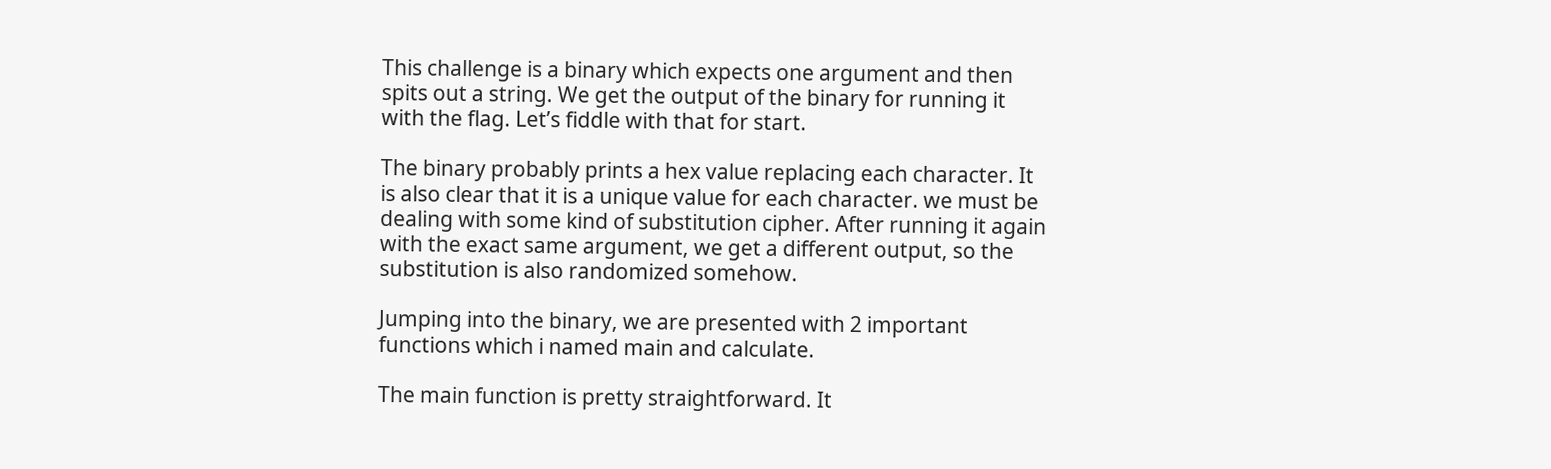This challenge is a binary which expects one argument and then spits out a string. We get the output of the binary for running it with the flag. Let’s fiddle with that for start.

The binary probably prints a hex value replacing each character. It is also clear that it is a unique value for each character. we must be dealing with some kind of substitution cipher. After running it again with the exact same argument, we get a different output, so the substitution is also randomized somehow.

Jumping into the binary, we are presented with 2 important functions which i named main and calculate.

The main function is pretty straightforward. It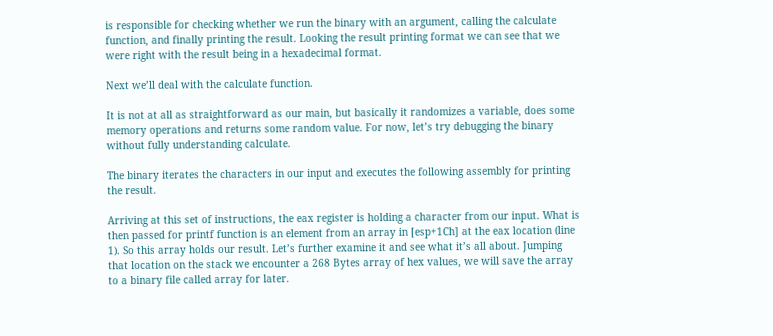is responsible for checking whether we run the binary with an argument, calling the calculate function, and finally printing the result. Looking the result printing format we can see that we were right with the result being in a hexadecimal format.

Next we’ll deal with the calculate function.

It is not at all as straightforward as our main, but basically it randomizes a variable, does some memory operations and returns some random value. For now, let’s try debugging the binary without fully understanding calculate.

The binary iterates the characters in our input and executes the following assembly for printing the result.

Arriving at this set of instructions, the eax register is holding a character from our input. What is then passed for printf function is an element from an array in [esp+1Ch] at the eax location (line 1). So this array holds our result. Let’s further examine it and see what it’s all about. Jumping that location on the stack we encounter a 268 Bytes array of hex values, we will save the array to a binary file called array for later.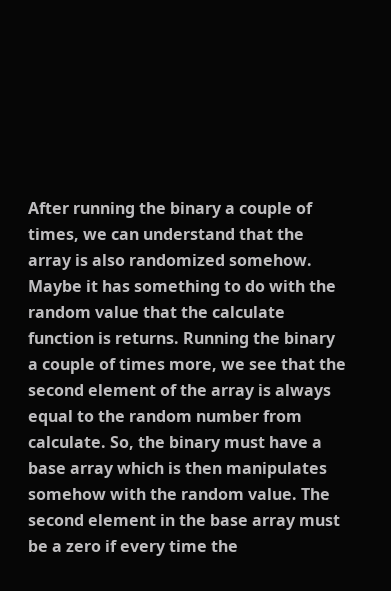After running the binary a couple of times, we can understand that the array is also randomized somehow. Maybe it has something to do with the random value that the calculate function is returns. Running the binary a couple of times more, we see that the second element of the array is always equal to the random number from calculate. So, the binary must have a base array which is then manipulates somehow with the random value. The second element in the base array must be a zero if every time the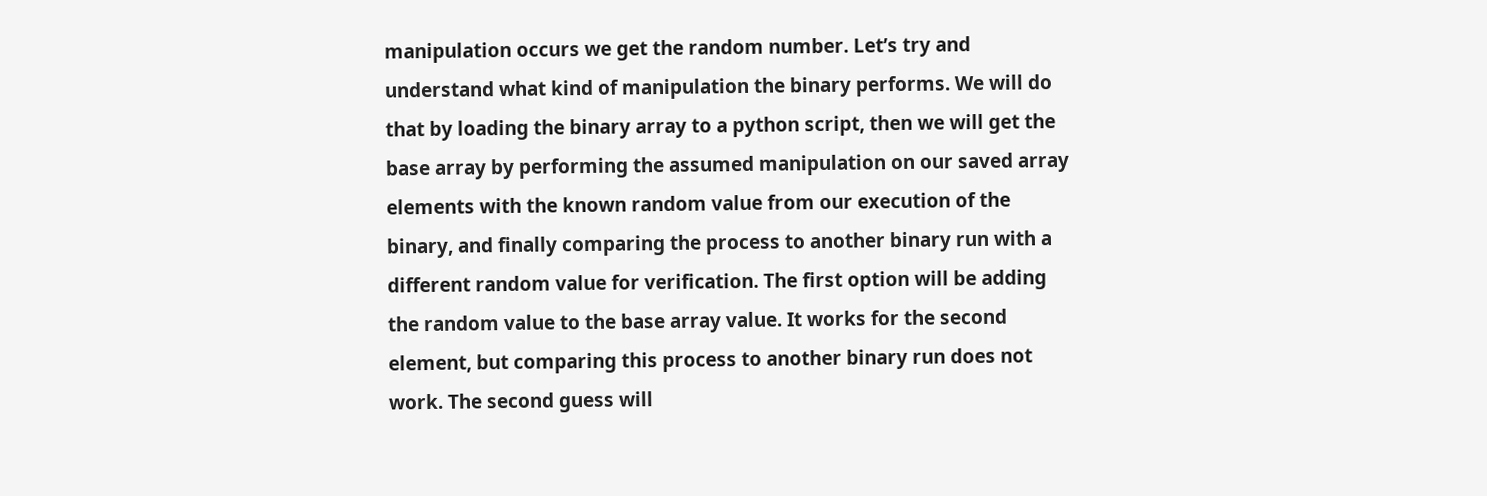manipulation occurs we get the random number. Let’s try and understand what kind of manipulation the binary performs. We will do that by loading the binary array to a python script, then we will get the base array by performing the assumed manipulation on our saved array elements with the known random value from our execution of the binary, and finally comparing the process to another binary run with a different random value for verification. The first option will be adding the random value to the base array value. It works for the second element, but comparing this process to another binary run does not work. The second guess will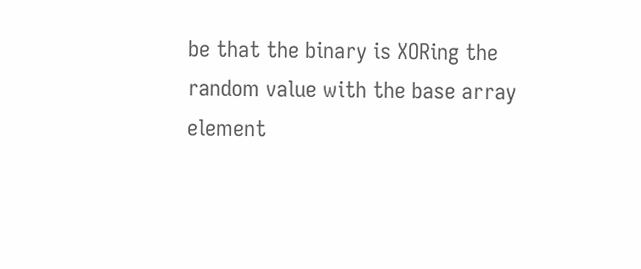be that the binary is XORing the random value with the base array element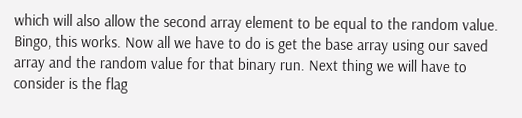which will also allow the second array element to be equal to the random value. Bingo, this works. Now all we have to do is get the base array using our saved array and the random value for that binary run. Next thing we will have to consider is the flag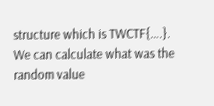structure which is TWCTF{….}. We can calculate what was the random value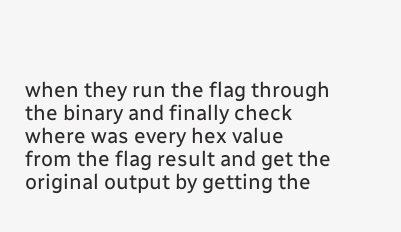when they run the flag through the binary and finally check where was every hex value from the flag result and get the original output by getting the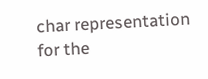char representation for the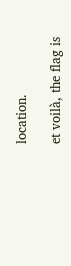location.

et voilà, the flag is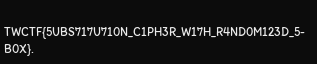TWCTF{5UBS717U710N_C1PH3R_W17H_R4ND0M123D_5-B0X}.